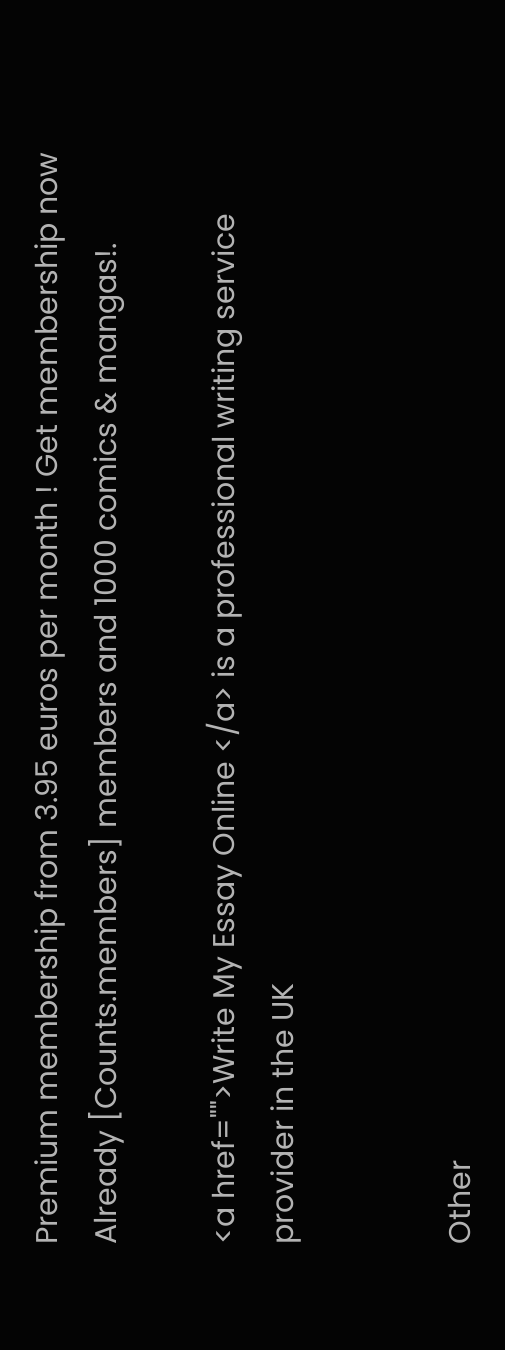Premium membership from 3.95 euros per month ! Get membership now
Already [Counts.members] members and 1000 comics & mangas!.

<a href="">Write My Essay Online </a> is a professional writing service provider in the UK


Other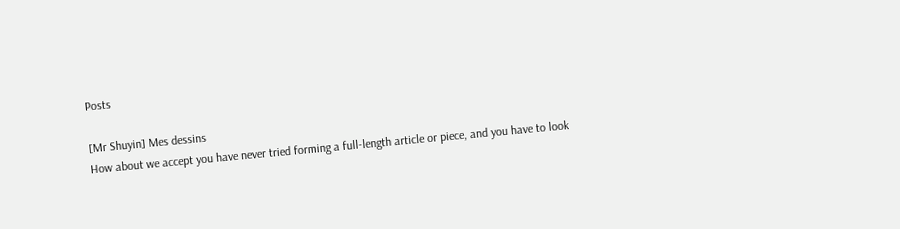Posts

[Mr Shuyin] Mes dessins
How about we accept you have never tried forming a full-length article or piece, and you have to look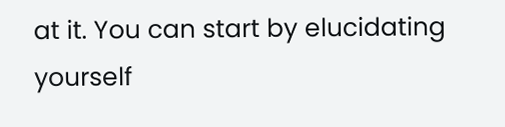at it. You can start by elucidating yourself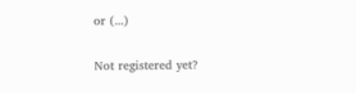or (...)


Not registered yet?